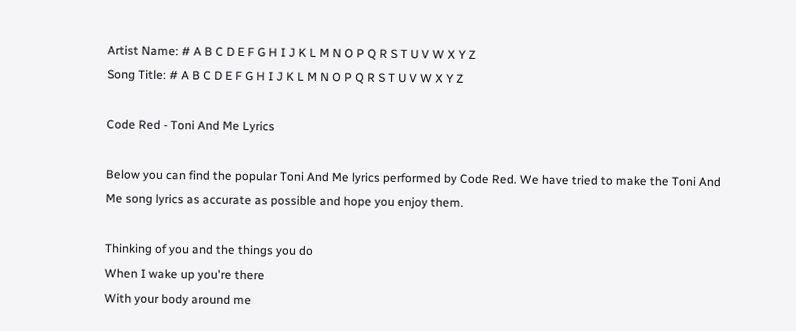Artist Name: # A B C D E F G H I J K L M N O P Q R S T U V W X Y Z
Song Title: # A B C D E F G H I J K L M N O P Q R S T U V W X Y Z

Code Red - Toni And Me Lyrics

Below you can find the popular Toni And Me lyrics performed by Code Red. We have tried to make the Toni And Me song lyrics as accurate as possible and hope you enjoy them.

Thinking of you and the things you do
When I wake up you're there
With your body around me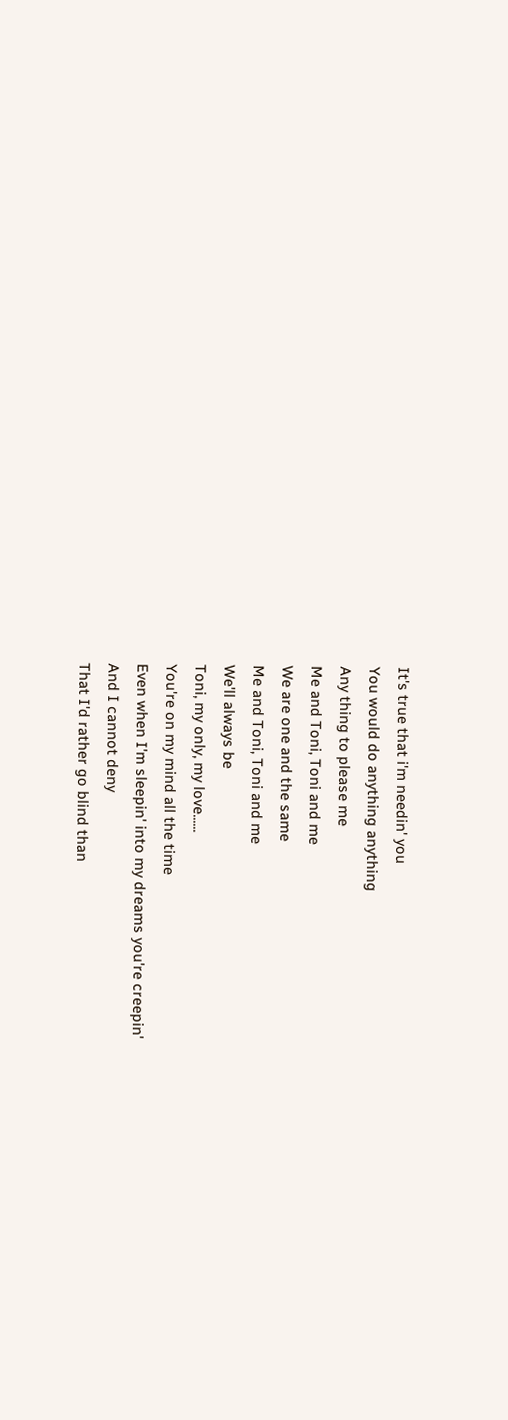It's true that i'm needin' you
You would do anything anything
Any thing to please me
Me and Toni, Toni and me
We are one and the same
Me and Toni, Toni and me
We'll always be
Toni, my only, my love......
You're on my mind all the time
Even when I'm sleepin' into my dreams you're creepin'
And I cannot deny
That I'd rather go blind than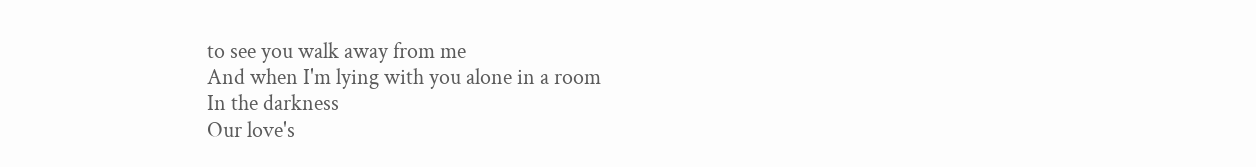to see you walk away from me
And when I'm lying with you alone in a room
In the darkness
Our love's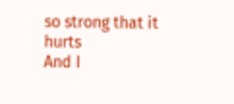so strong that it hurts
And I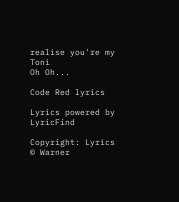realise you're my Toni
Oh Oh...

Code Red lyrics

Lyrics powered by LyricFind

Copyright: Lyrics © Warner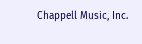Chappell Music, Inc.